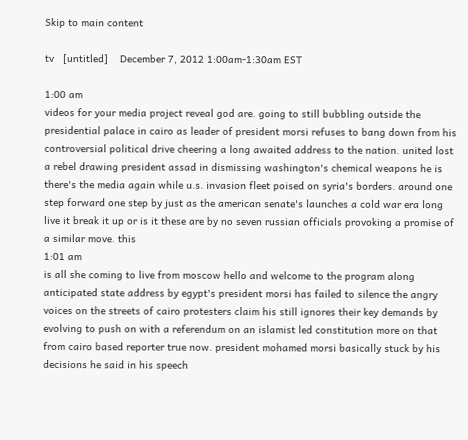Skip to main content

tv   [untitled]    December 7, 2012 1:00am-1:30am EST

1:00 am
videos for your media project reveal god are. going to still bubbling outside the presidential palace in cairo as leader of president morsi refuses to bang down from his controversial political drive cheering a long awaited address to the nation. united lost a rebel drawing president assad in dismissing washington's chemical weapons he is there's the media again while u.s. invasion fleet poised on syria's borders. around one step forward one step by just as the american senate's launches a cold war era long live it break it up or is it these are by no seven russian officials provoking a promise of a similar move. this
1:01 am
is all she coming to live from moscow hello and welcome to the program along anticipated state address by egypt's president morsi has failed to silence the angry voices on the streets of cairo protesters claim his still ignores their key demands by evolving to push on with a referendum on an islamist led constitution more on that from cairo based reporter true now. president mohamed morsi basically stuck by his decisions he said in his speech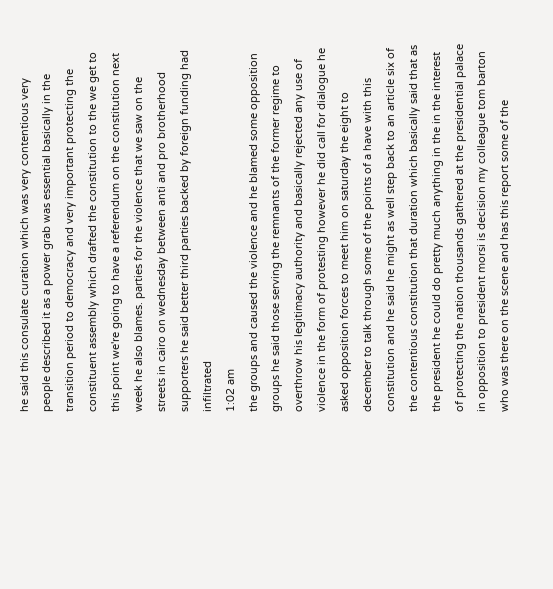he said this consulate curation which was very contentious very people described it as a power grab was essential basically in the transition period to democracy and very important protecting the constituent assembly which drafted the constitution to the we get to this point we're going to have a referendum on the constitution next week he also blames. parties for the violence that we saw on the streets in cairo on wednesday between anti and pro brotherhood supporters he said better third parties backed by foreign funding had infiltrated
1:02 am
the groups and caused the violence and he blamed some opposition groups he said those serving the remnants of the former regime to overthrow his legitimacy authority and basically rejected any use of violence in the form of protesting however he did call for dialogue he asked opposition forces to meet him on saturday the eight to december to talk through some of the points of a have with this constitution and he said he might as well step back to an article six of the contentious constitution that duration which basically said that as the president he could do pretty much anything in the in the interest of protecting the nation thousands gathered at the presidential palace in opposition to president morsi is decision my colleague tom barton who was there on the scene and has this report some of the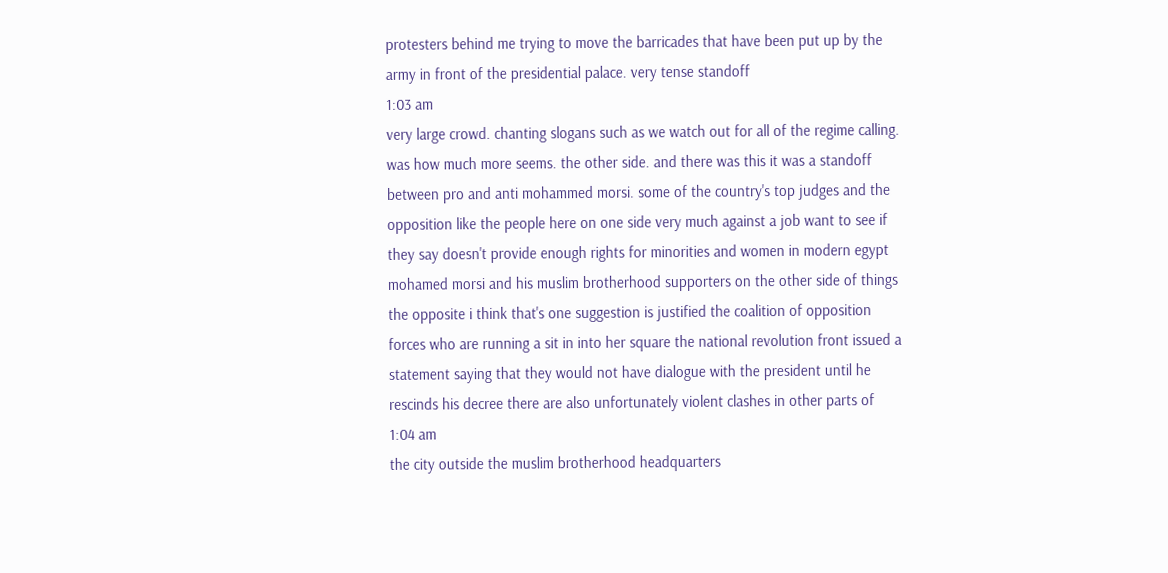protesters behind me trying to move the barricades that have been put up by the army in front of the presidential palace. very tense standoff
1:03 am
very large crowd. chanting slogans such as we watch out for all of the regime calling. was how much more seems. the other side. and there was this it was a standoff between pro and anti mohammed morsi. some of the country's top judges and the opposition like the people here on one side very much against a job want to see if they say doesn't provide enough rights for minorities and women in modern egypt mohamed morsi and his muslim brotherhood supporters on the other side of things the opposite i think that's one suggestion is justified the coalition of opposition forces who are running a sit in into her square the national revolution front issued a statement saying that they would not have dialogue with the president until he rescinds his decree there are also unfortunately violent clashes in other parts of
1:04 am
the city outside the muslim brotherhood headquarters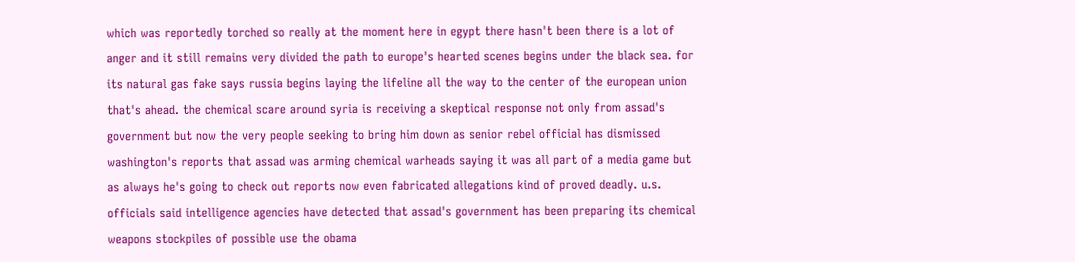which was reportedly torched so really at the moment here in egypt there hasn't been there is a lot of anger and it still remains very divided the path to europe's hearted scenes begins under the black sea. for its natural gas fake says russia begins laying the lifeline all the way to the center of the european union that's ahead. the chemical scare around syria is receiving a skeptical response not only from assad's government but now the very people seeking to bring him down as senior rebel official has dismissed washington's reports that assad was arming chemical warheads saying it was all part of a media game but as always he's going to check out reports now even fabricated allegations kind of proved deadly. u.s. officials said intelligence agencies have detected that assad's government has been preparing its chemical weapons stockpiles of possible use the obama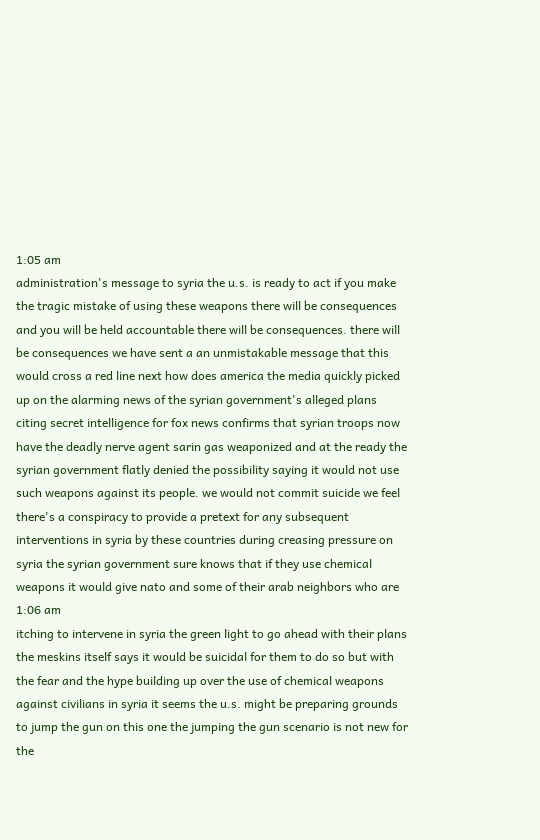1:05 am
administration's message to syria the u.s. is ready to act if you make the tragic mistake of using these weapons there will be consequences and you will be held accountable there will be consequences. there will be consequences we have sent a an unmistakable message that this would cross a red line next how does america the media quickly picked up on the alarming news of the syrian government's alleged plans citing secret intelligence for fox news confirms that syrian troops now have the deadly nerve agent sarin gas weaponized and at the ready the syrian government flatly denied the possibility saying it would not use such weapons against its people. we would not commit suicide we feel there's a conspiracy to provide a pretext for any subsequent interventions in syria by these countries during creasing pressure on syria the syrian government sure knows that if they use chemical weapons it would give nato and some of their arab neighbors who are
1:06 am
itching to intervene in syria the green light to go ahead with their plans the meskins itself says it would be suicidal for them to do so but with the fear and the hype building up over the use of chemical weapons against civilians in syria it seems the u.s. might be preparing grounds to jump the gun on this one the jumping the gun scenario is not new for the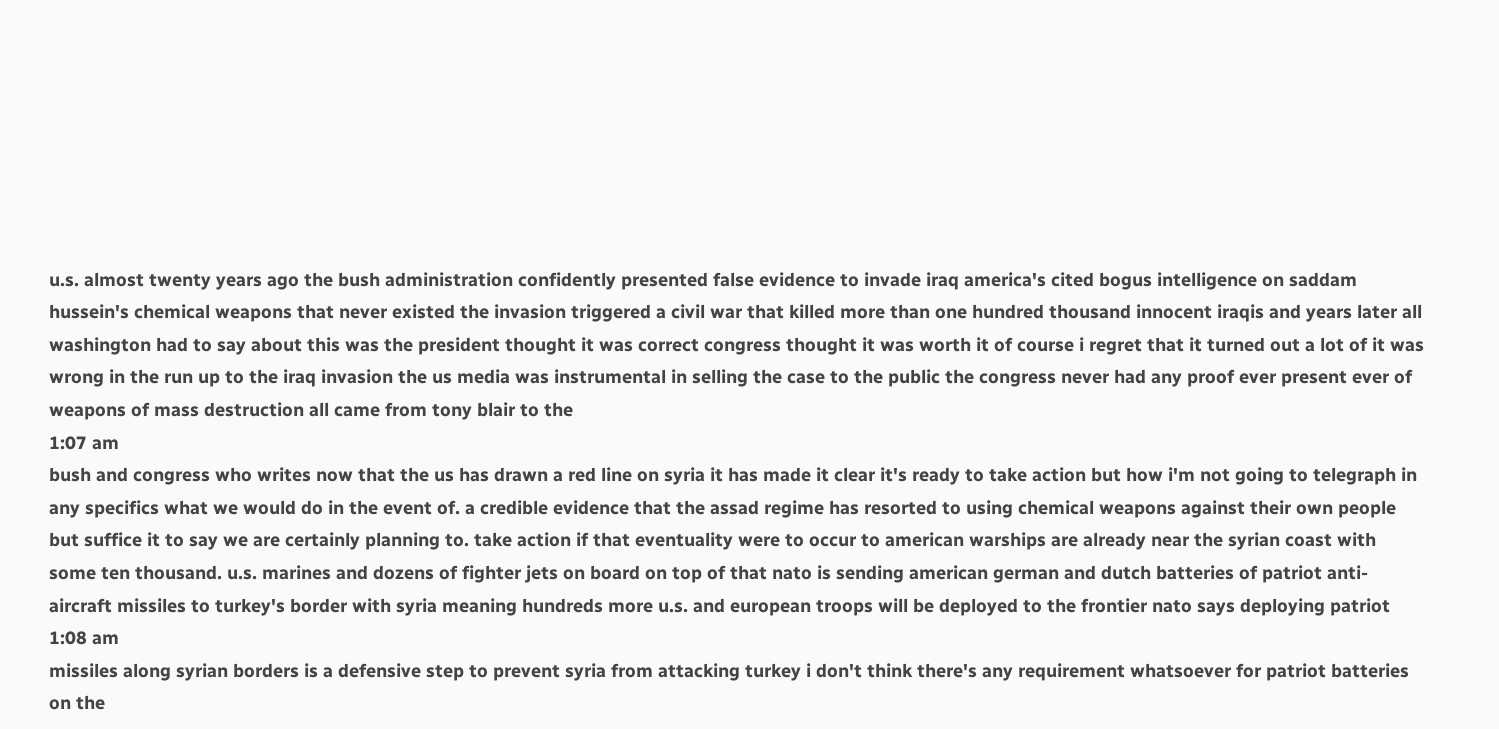u.s. almost twenty years ago the bush administration confidently presented false evidence to invade iraq america's cited bogus intelligence on saddam hussein's chemical weapons that never existed the invasion triggered a civil war that killed more than one hundred thousand innocent iraqis and years later all washington had to say about this was the president thought it was correct congress thought it was worth it of course i regret that it turned out a lot of it was wrong in the run up to the iraq invasion the us media was instrumental in selling the case to the public the congress never had any proof ever present ever of weapons of mass destruction all came from tony blair to the
1:07 am
bush and congress who writes now that the us has drawn a red line on syria it has made it clear it's ready to take action but how i'm not going to telegraph in any specifics what we would do in the event of. a credible evidence that the assad regime has resorted to using chemical weapons against their own people but suffice it to say we are certainly planning to. take action if that eventuality were to occur to american warships are already near the syrian coast with some ten thousand. u.s. marines and dozens of fighter jets on board on top of that nato is sending american german and dutch batteries of patriot anti-aircraft missiles to turkey's border with syria meaning hundreds more u.s. and european troops will be deployed to the frontier nato says deploying patriot
1:08 am
missiles along syrian borders is a defensive step to prevent syria from attacking turkey i don't think there's any requirement whatsoever for patriot batteries on the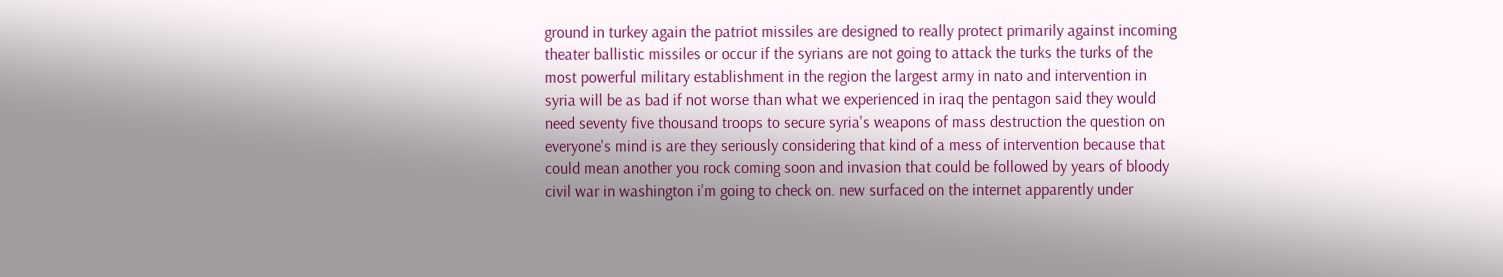ground in turkey again the patriot missiles are designed to really protect primarily against incoming theater ballistic missiles or occur if the syrians are not going to attack the turks the turks of the most powerful military establishment in the region the largest army in nato and intervention in syria will be as bad if not worse than what we experienced in iraq the pentagon said they would need seventy five thousand troops to secure syria's weapons of mass destruction the question on everyone's mind is are they seriously considering that kind of a mess of intervention because that could mean another you rock coming soon and invasion that could be followed by years of bloody civil war in washington i'm going to check on. new surfaced on the internet apparently under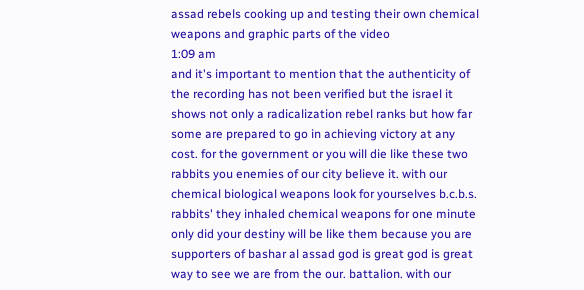assad rebels cooking up and testing their own chemical weapons and graphic parts of the video
1:09 am
and it's important to mention that the authenticity of the recording has not been verified but the israel it shows not only a radicalization rebel ranks but how far some are prepared to go in achieving victory at any cost. for the government or you will die like these two rabbits you enemies of our city believe it. with our chemical biological weapons look for yourselves b.c.b.s. rabbits' they inhaled chemical weapons for one minute only did your destiny will be like them because you are supporters of bashar al assad god is great god is great way to see we are from the our. battalion. with our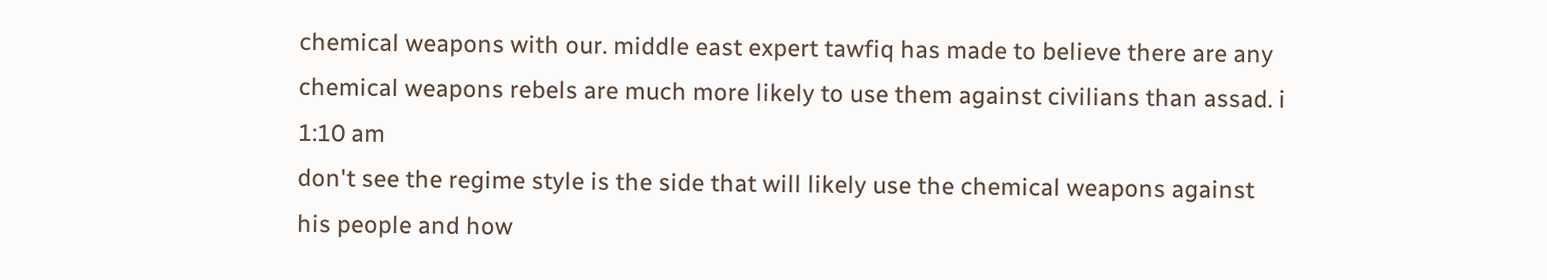chemical weapons with our. middle east expert tawfiq has made to believe there are any chemical weapons rebels are much more likely to use them against civilians than assad. i
1:10 am
don't see the regime style is the side that will likely use the chemical weapons against his people and how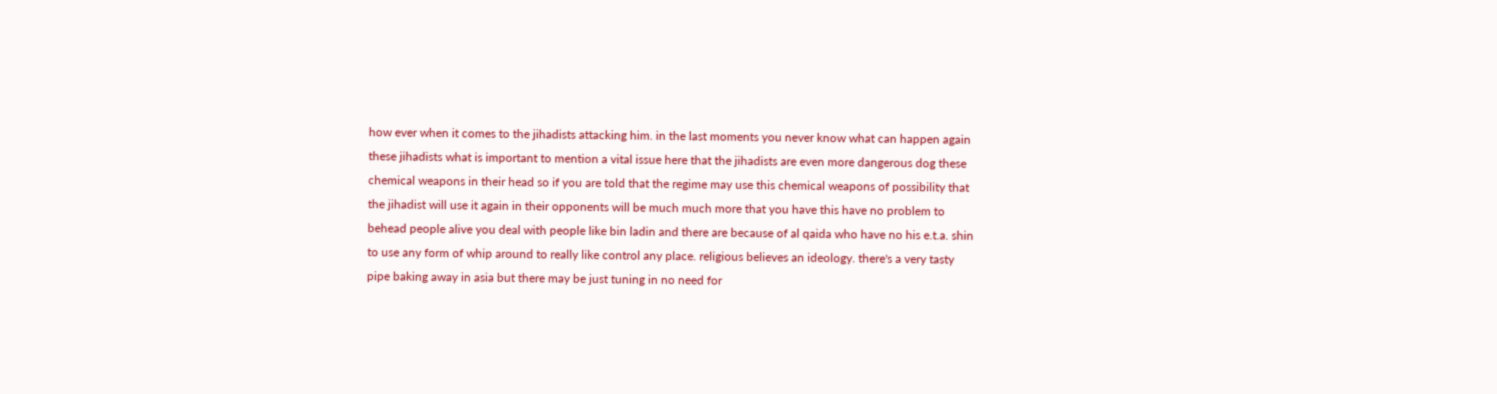how ever when it comes to the jihadists attacking him. in the last moments you never know what can happen again these jihadists what is important to mention a vital issue here that the jihadists are even more dangerous dog these chemical weapons in their head so if you are told that the regime may use this chemical weapons of possibility that the jihadist will use it again in their opponents will be much much more that you have this have no problem to behead people alive you deal with people like bin ladin and there are because of al qaida who have no his e.t.a. shin to use any form of whip around to really like control any place. religious believes an ideology. there's a very tasty pipe baking away in asia but there may be just tuning in no need for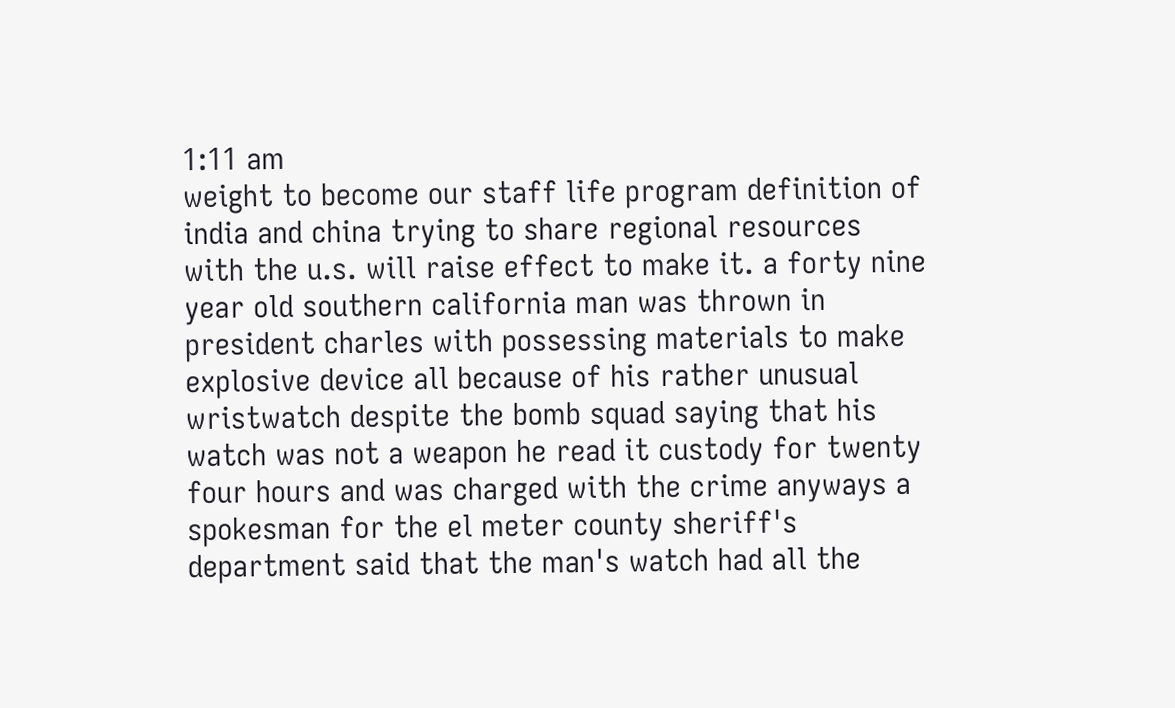1:11 am
weight to become our staff life program definition of india and china trying to share regional resources with the u.s. will raise effect to make it. a forty nine year old southern california man was thrown in president charles with possessing materials to make explosive device all because of his rather unusual wristwatch despite the bomb squad saying that his watch was not a weapon he read it custody for twenty four hours and was charged with the crime anyways a spokesman for the el meter county sheriff's department said that the man's watch had all the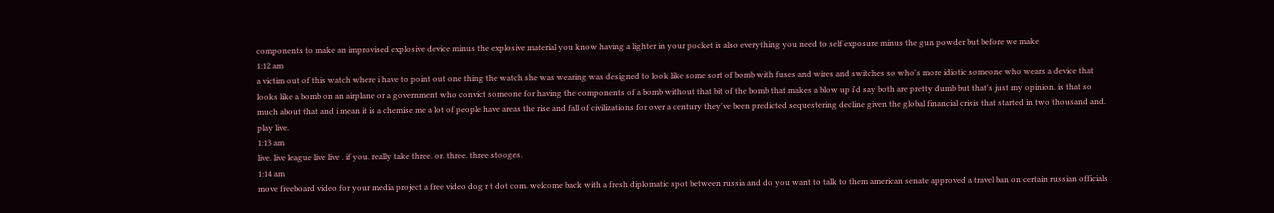components to make an improvised explosive device minus the explosive material you know having a lighter in your pocket is also everything you need to self exposure minus the gun powder but before we make
1:12 am
a victim out of this watch where i have to point out one thing the watch she was wearing was designed to look like some sort of bomb with fuses and wires and switches so who's more idiotic someone who wears a device that looks like a bomb on an airplane or a government who convict someone for having the components of a bomb without that bit of the bomb that makes a blow up i'd say both are pretty dumb but that's just my opinion. is that so much about that and i mean it is a chemise me a lot of people have areas the rise and fall of civilizations for over a century they've been predicted sequestering decline given the global financial crisis that started in two thousand and. play live.
1:13 am
live. live league live live . if you. really take three. or. three. three stooges.
1:14 am
move freeboard video for your media project a free video dog r t dot com. welcome back with a fresh diplomatic spot between russia and do you want to talk to them american senate approved a travel ban on certain russian officials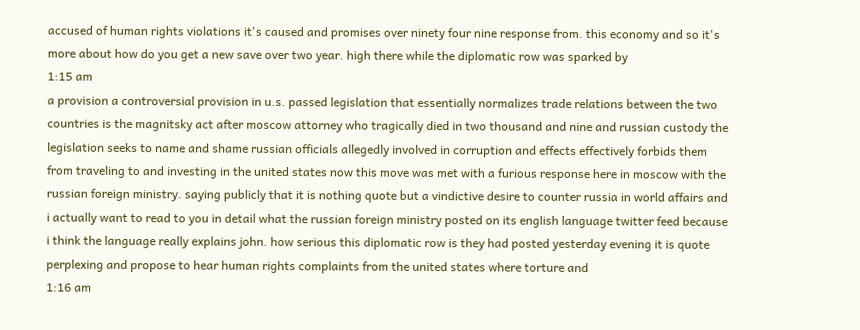accused of human rights violations it's caused and promises over ninety four nine response from. this economy and so it's more about how do you get a new save over two year. high there while the diplomatic row was sparked by
1:15 am
a provision a controversial provision in u.s. passed legislation that essentially normalizes trade relations between the two countries is the magnitsky act after moscow attorney who tragically died in two thousand and nine and russian custody the legislation seeks to name and shame russian officials allegedly involved in corruption and effects effectively forbids them from traveling to and investing in the united states now this move was met with a furious response here in moscow with the russian foreign ministry. saying publicly that it is nothing quote but a vindictive desire to counter russia in world affairs and i actually want to read to you in detail what the russian foreign ministry posted on its english language twitter feed because i think the language really explains john. how serious this diplomatic row is they had posted yesterday evening it is quote perplexing and propose to hear human rights complaints from the united states where torture and
1:16 am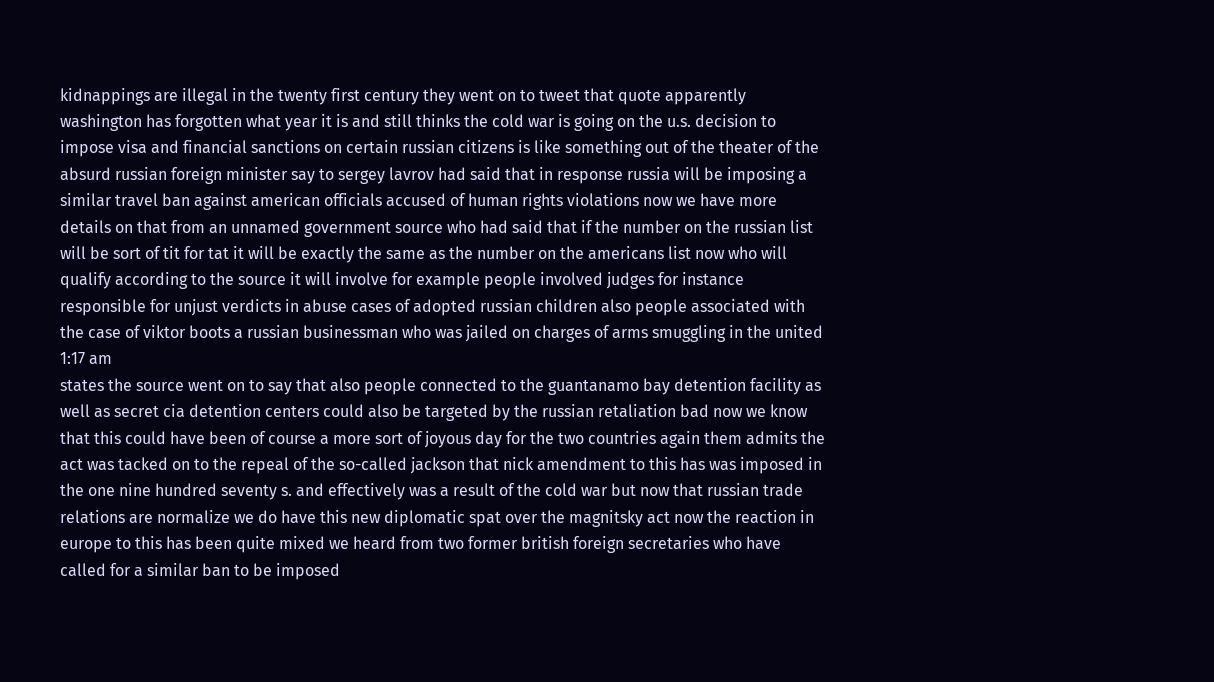kidnappings are illegal in the twenty first century they went on to tweet that quote apparently washington has forgotten what year it is and still thinks the cold war is going on the u.s. decision to impose visa and financial sanctions on certain russian citizens is like something out of the theater of the absurd russian foreign minister say to sergey lavrov had said that in response russia will be imposing a similar travel ban against american officials accused of human rights violations now we have more details on that from an unnamed government source who had said that if the number on the russian list will be sort of tit for tat it will be exactly the same as the number on the americans list now who will qualify according to the source it will involve for example people involved judges for instance responsible for unjust verdicts in abuse cases of adopted russian children also people associated with the case of viktor boots a russian businessman who was jailed on charges of arms smuggling in the united
1:17 am
states the source went on to say that also people connected to the guantanamo bay detention facility as well as secret cia detention centers could also be targeted by the russian retaliation bad now we know that this could have been of course a more sort of joyous day for the two countries again them admits the act was tacked on to the repeal of the so-called jackson that nick amendment to this has was imposed in the one nine hundred seventy s. and effectively was a result of the cold war but now that russian trade relations are normalize we do have this new diplomatic spat over the magnitsky act now the reaction in europe to this has been quite mixed we heard from two former british foreign secretaries who have called for a similar ban to be imposed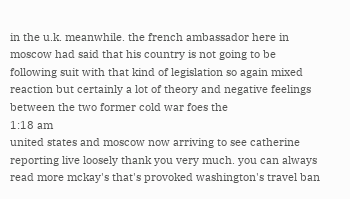in the u.k. meanwhile. the french ambassador here in moscow had said that his country is not going to be following suit with that kind of legislation so again mixed reaction but certainly a lot of theory and negative feelings between the two former cold war foes the
1:18 am
united states and moscow now arriving to see catherine reporting live loosely thank you very much. you can always read more mckay's that's provoked washington's travel ban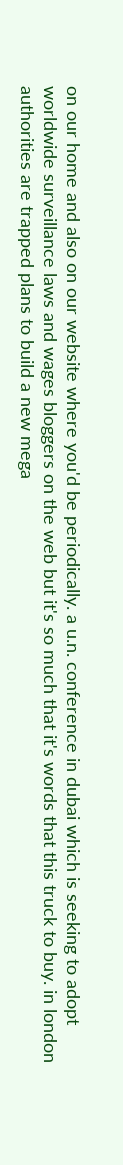on our home and also on our website where you'd be periodically. a u.n. conference in dubai which is seeking to adopt worldwide surveillance laws and wages bloggers on the web but it's so much that it's words that this truck to buy. in london authorities are trapped plans to build a new mega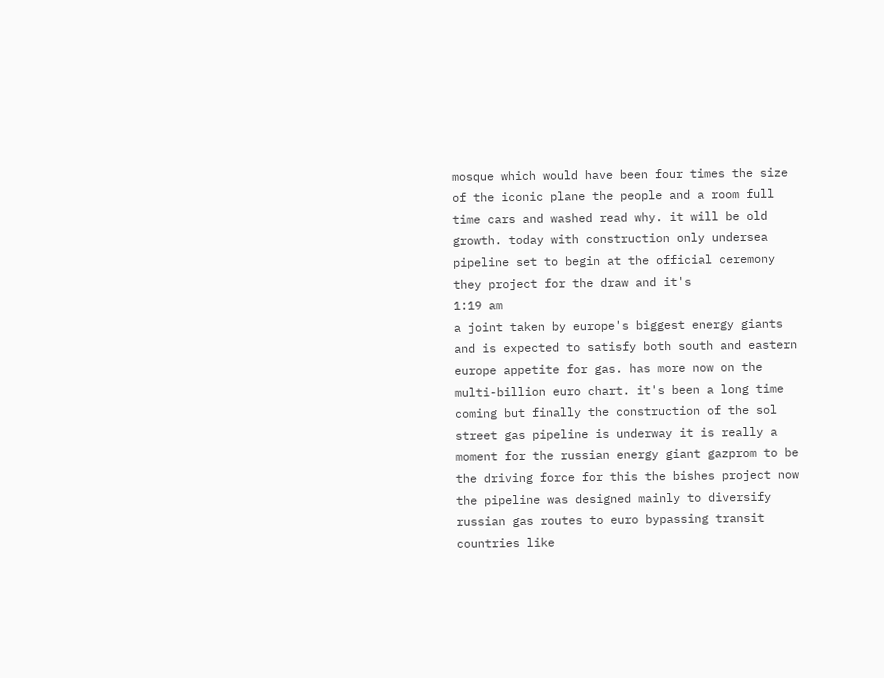mosque which would have been four times the size of the iconic plane the people and a room full time cars and washed read why. it will be old growth. today with construction only undersea pipeline set to begin at the official ceremony they project for the draw and it's
1:19 am
a joint taken by europe's biggest energy giants and is expected to satisfy both south and eastern europe appetite for gas. has more now on the multi-billion euro chart. it's been a long time coming but finally the construction of the sol street gas pipeline is underway it is really a moment for the russian energy giant gazprom to be the driving force for this the bishes project now the pipeline was designed mainly to diversify russian gas routes to euro bypassing transit countries like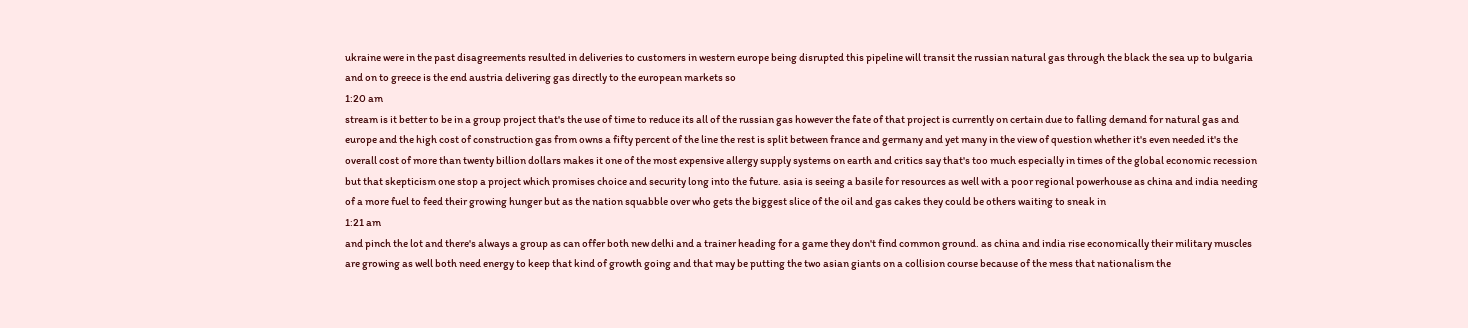ukraine were in the past disagreements resulted in deliveries to customers in western europe being disrupted this pipeline will transit the russian natural gas through the black the sea up to bulgaria and on to greece is the end austria delivering gas directly to the european markets so
1:20 am
stream is it better to be in a group project that's the use of time to reduce its all of the russian gas however the fate of that project is currently on certain due to falling demand for natural gas and europe and the high cost of construction gas from owns a fifty percent of the line the rest is split between france and germany and yet many in the view of question whether it's even needed it's the overall cost of more than twenty billion dollars makes it one of the most expensive allergy supply systems on earth and critics say that's too much especially in times of the global economic recession but that skepticism one stop a project which promises choice and security long into the future. asia is seeing a basile for resources as well with a poor regional powerhouse as china and india needing of a more fuel to feed their growing hunger but as the nation squabble over who gets the biggest slice of the oil and gas cakes they could be others waiting to sneak in
1:21 am
and pinch the lot and there's always a group as can offer both new delhi and a trainer heading for a game they don't find common ground. as china and india rise economically their military muscles are growing as well both need energy to keep that kind of growth going and that may be putting the two asian giants on a collision course because of the mess that nationalism the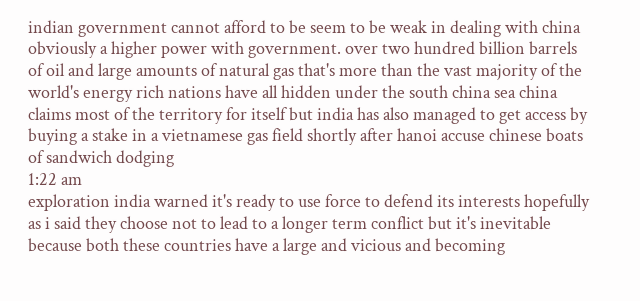indian government cannot afford to be seem to be weak in dealing with china obviously a higher power with government. over two hundred billion barrels of oil and large amounts of natural gas that's more than the vast majority of the world's energy rich nations have all hidden under the south china sea china claims most of the territory for itself but india has also managed to get access by buying a stake in a vietnamese gas field shortly after hanoi accuse chinese boats of sandwich dodging
1:22 am
exploration india warned it's ready to use force to defend its interests hopefully as i said they choose not to lead to a longer term conflict but it's inevitable because both these countries have a large and vicious and becoming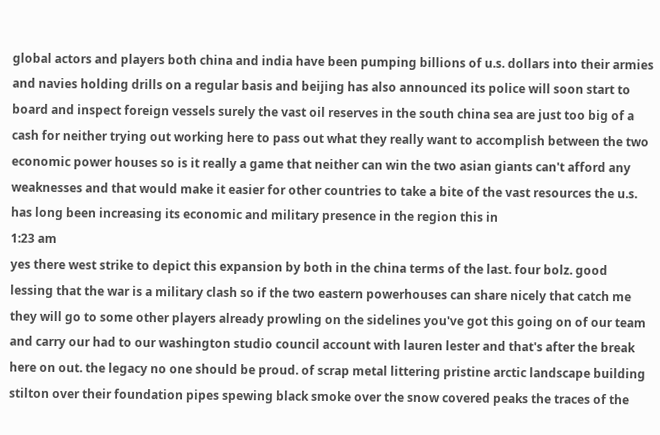global actors and players both china and india have been pumping billions of u.s. dollars into their armies and navies holding drills on a regular basis and beijing has also announced its police will soon start to board and inspect foreign vessels surely the vast oil reserves in the south china sea are just too big of a cash for neither trying out working here to pass out what they really want to accomplish between the two economic power houses so is it really a game that neither can win the two asian giants can't afford any weaknesses and that would make it easier for other countries to take a bite of the vast resources the u.s. has long been increasing its economic and military presence in the region this in
1:23 am
yes there west strike to depict this expansion by both in the china terms of the last. four bolz. good lessing that the war is a military clash so if the two eastern powerhouses can share nicely that catch me they will go to some other players already prowling on the sidelines you've got this going on of our team and carry our had to our washington studio council account with lauren lester and that's after the break here on out. the legacy no one should be proud. of scrap metal littering pristine arctic landscape building stilton over their foundation pipes spewing black smoke over the snow covered peaks the traces of the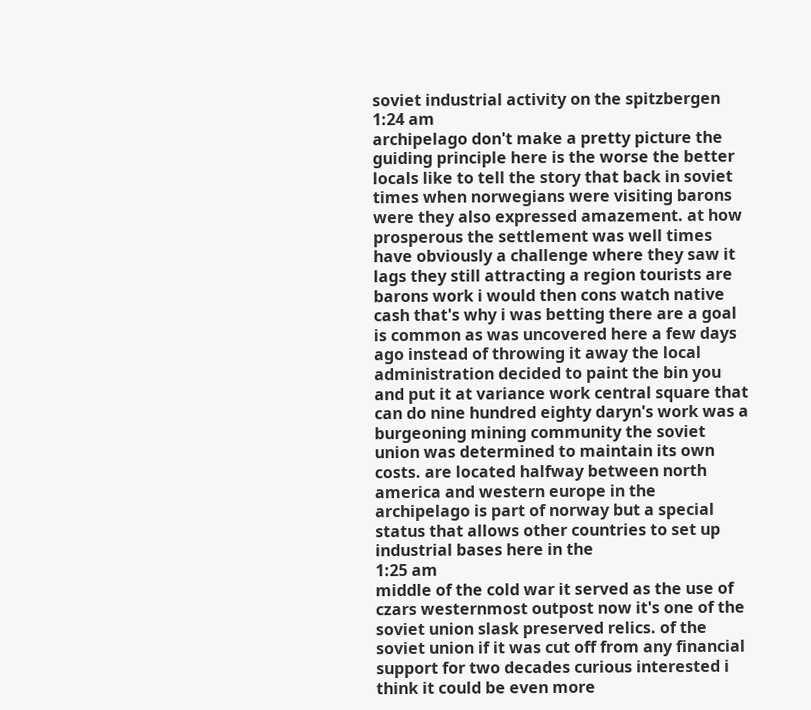soviet industrial activity on the spitzbergen
1:24 am
archipelago don't make a pretty picture the guiding principle here is the worse the better locals like to tell the story that back in soviet times when norwegians were visiting barons were they also expressed amazement. at how prosperous the settlement was well times have obviously a challenge where they saw it lags they still attracting a region tourists are barons work i would then cons watch native cash that's why i was betting there are a goal is common as was uncovered here a few days ago instead of throwing it away the local administration decided to paint the bin you and put it at variance work central square that can do nine hundred eighty daryn's work was a burgeoning mining community the soviet union was determined to maintain its own costs. are located halfway between north america and western europe in the archipelago is part of norway but a special status that allows other countries to set up industrial bases here in the
1:25 am
middle of the cold war it served as the use of czars westernmost outpost now it's one of the soviet union slask preserved relics. of the soviet union if it was cut off from any financial support for two decades curious interested i think it could be even more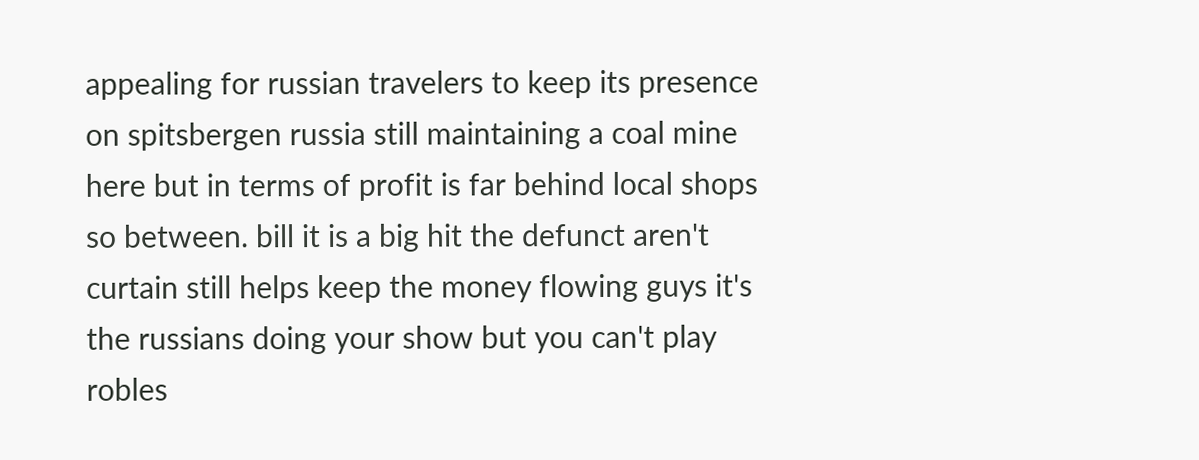appealing for russian travelers to keep its presence on spitsbergen russia still maintaining a coal mine here but in terms of profit is far behind local shops so between. bill it is a big hit the defunct aren't curtain still helps keep the money flowing guys it's the russians doing your show but you can't play robles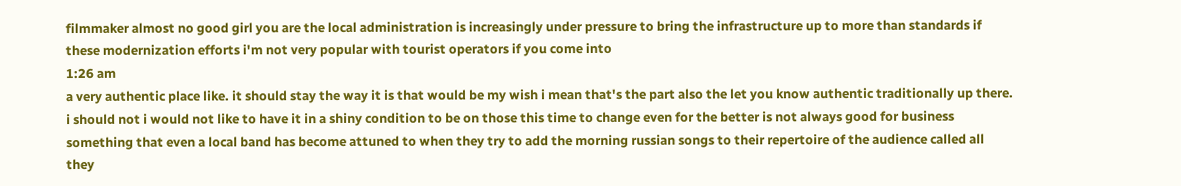filmmaker almost no good girl you are the local administration is increasingly under pressure to bring the infrastructure up to more than standards if these modernization efforts i'm not very popular with tourist operators if you come into
1:26 am
a very authentic place like. it should stay the way it is that would be my wish i mean that's the part also the let you know authentic traditionally up there. i should not i would not like to have it in a shiny condition to be on those this time to change even for the better is not always good for business something that even a local band has become attuned to when they try to add the morning russian songs to their repertoire of the audience called all they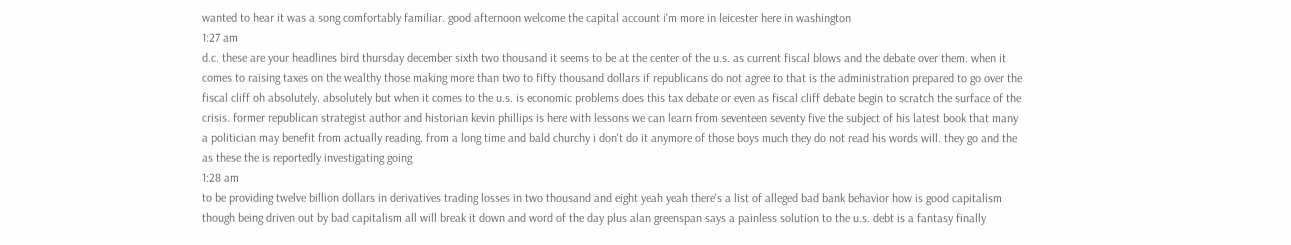wanted to hear it was a song comfortably familiar. good afternoon welcome the capital account i'm more in leicester here in washington
1:27 am
d.c. these are your headlines bird thursday december sixth two thousand it seems to be at the center of the u.s. as current fiscal blows and the debate over them. when it comes to raising taxes on the wealthy those making more than two to fifty thousand dollars if republicans do not agree to that is the administration prepared to go over the fiscal cliff oh absolutely. absolutely but when it comes to the u.s. is economic problems does this tax debate or even as fiscal cliff debate begin to scratch the surface of the crisis. former republican strategist author and historian kevin phillips is here with lessons we can learn from seventeen seventy five the subject of his latest book that many a politician may benefit from actually reading. from a long time and bald churchy i don't do it anymore of those boys much they do not read his words will. they go and the as these the is reportedly investigating going
1:28 am
to be providing twelve billion dollars in derivatives trading losses in two thousand and eight yeah yeah there's a list of alleged bad bank behavior how is good capitalism though being driven out by bad capitalism all will break it down and word of the day plus alan greenspan says a painless solution to the u.s. debt is a fantasy finally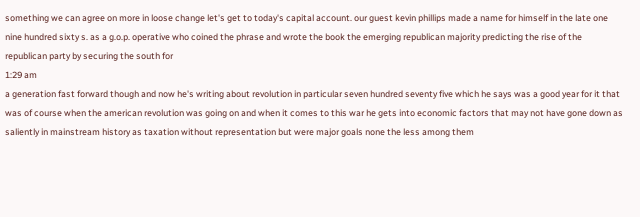something we can agree on more in loose change let's get to today's capital account. our guest kevin phillips made a name for himself in the late one nine hundred sixty s. as a g.o.p. operative who coined the phrase and wrote the book the emerging republican majority predicting the rise of the republican party by securing the south for
1:29 am
a generation fast forward though and now he's writing about revolution in particular seven hundred seventy five which he says was a good year for it that was of course when the american revolution was going on and when it comes to this war he gets into economic factors that may not have gone down as saliently in mainstream history as taxation without representation but were major goals none the less among them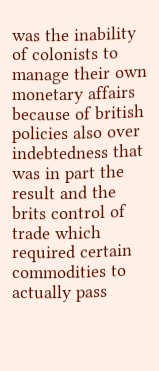was the inability of colonists to manage their own monetary affairs because of british policies also over indebtedness that was in part the result and the brits control of trade which required certain commodities to actually pass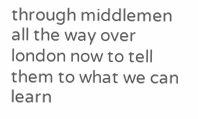through middlemen all the way over london now to tell them to what we can learn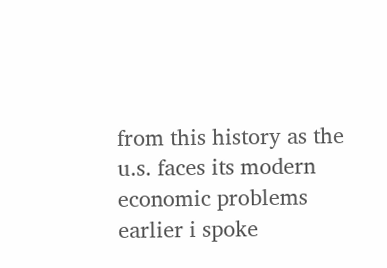from this history as the u.s. faces its modern economic problems earlier i spoke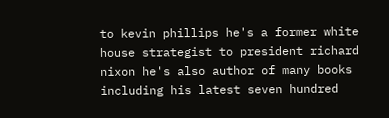to kevin phillips he's a former white house strategist to president richard nixon he's also author of many books including his latest seven hundred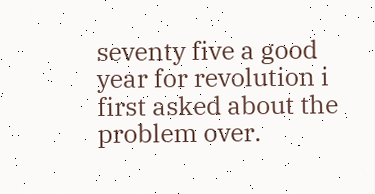seventy five a good year for revolution i first asked about the problem over.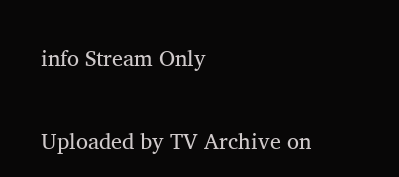info Stream Only

Uploaded by TV Archive on